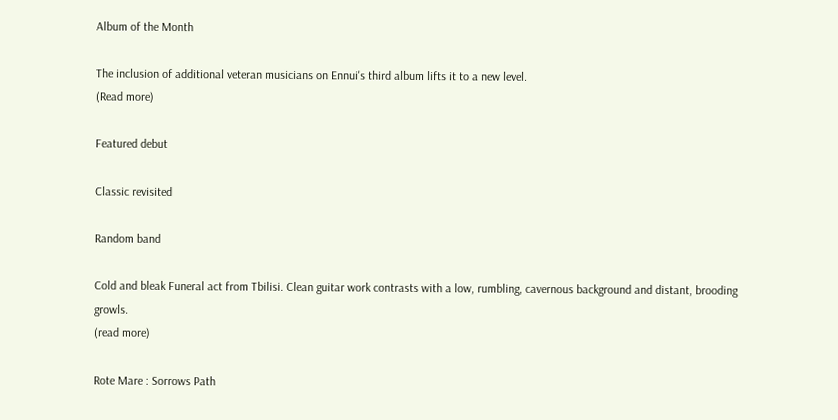Album of the Month

The inclusion of additional veteran musicians on Ennui's third album lifts it to a new level.
(Read more)

Featured debut

Classic revisited

Random band

Cold and bleak Funeral act from Tbilisi. Clean guitar work contrasts with a low, rumbling, cavernous background and distant, brooding growls.
(read more)

Rote Mare : Sorrows Path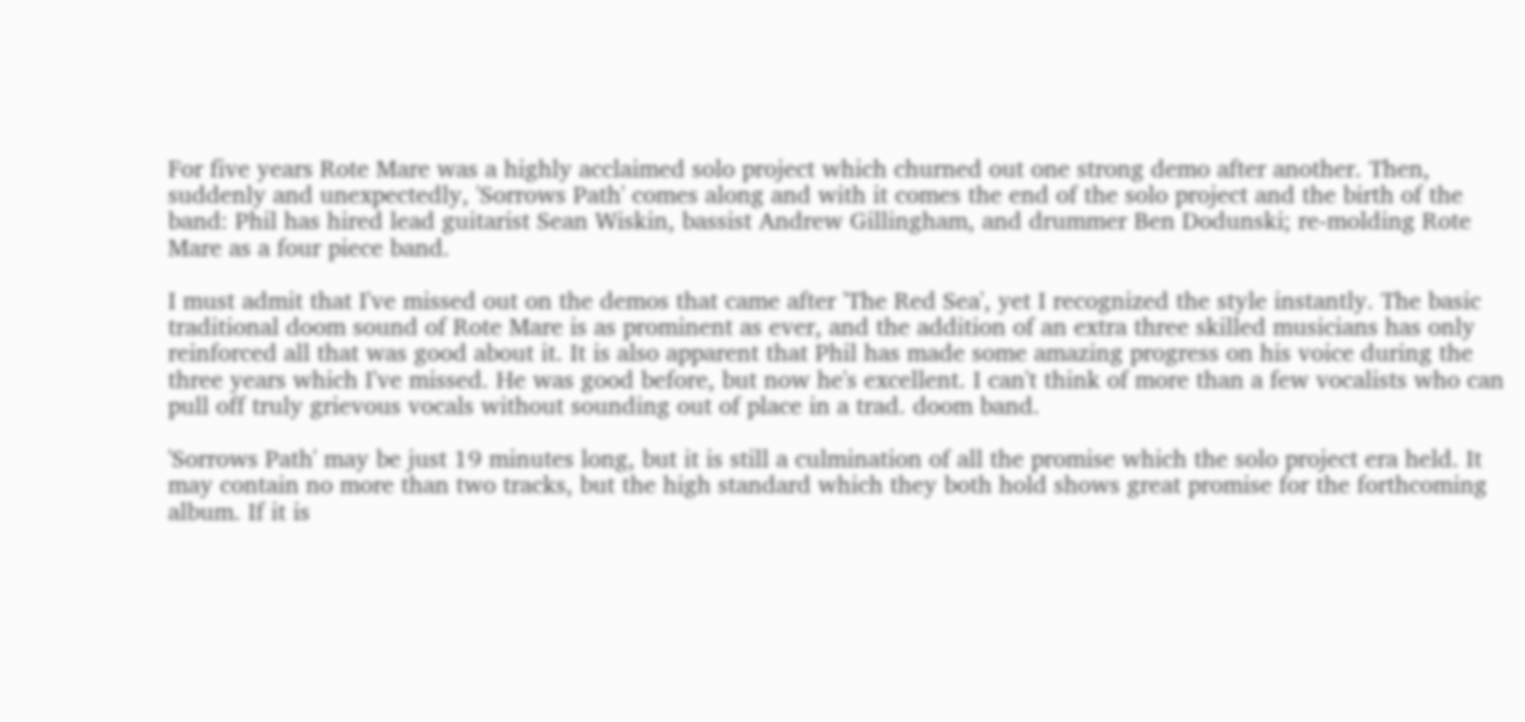For five years Rote Mare was a highly acclaimed solo project which churned out one strong demo after another. Then, suddenly and unexpectedly, 'Sorrows Path' comes along and with it comes the end of the solo project and the birth of the band: Phil has hired lead guitarist Sean Wiskin, bassist Andrew Gillingham, and drummer Ben Dodunski; re-molding Rote Mare as a four piece band.

I must admit that I've missed out on the demos that came after 'The Red Sea', yet I recognized the style instantly. The basic traditional doom sound of Rote Mare is as prominent as ever, and the addition of an extra three skilled musicians has only reinforced all that was good about it. It is also apparent that Phil has made some amazing progress on his voice during the three years which I've missed. He was good before, but now he's excellent. I can't think of more than a few vocalists who can pull off truly grievous vocals without sounding out of place in a trad. doom band.

'Sorrows Path' may be just 19 minutes long, but it is still a culmination of all the promise which the solo project era held. It may contain no more than two tracks, but the high standard which they both hold shows great promise for the forthcoming album. If it is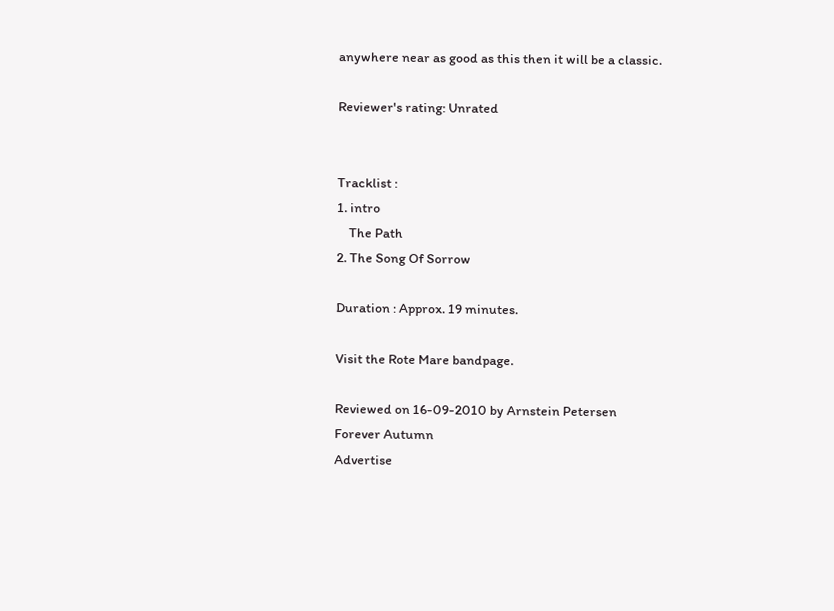anywhere near as good as this then it will be a classic.

Reviewer's rating: Unrated


Tracklist :
1. intro
    The Path
2. The Song Of Sorrow

Duration : Approx. 19 minutes.

Visit the Rote Mare bandpage.

Reviewed on 16-09-2010 by Arnstein Petersen
Forever Autumn
Advertise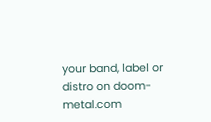your band, label or distro on doom-metal.com